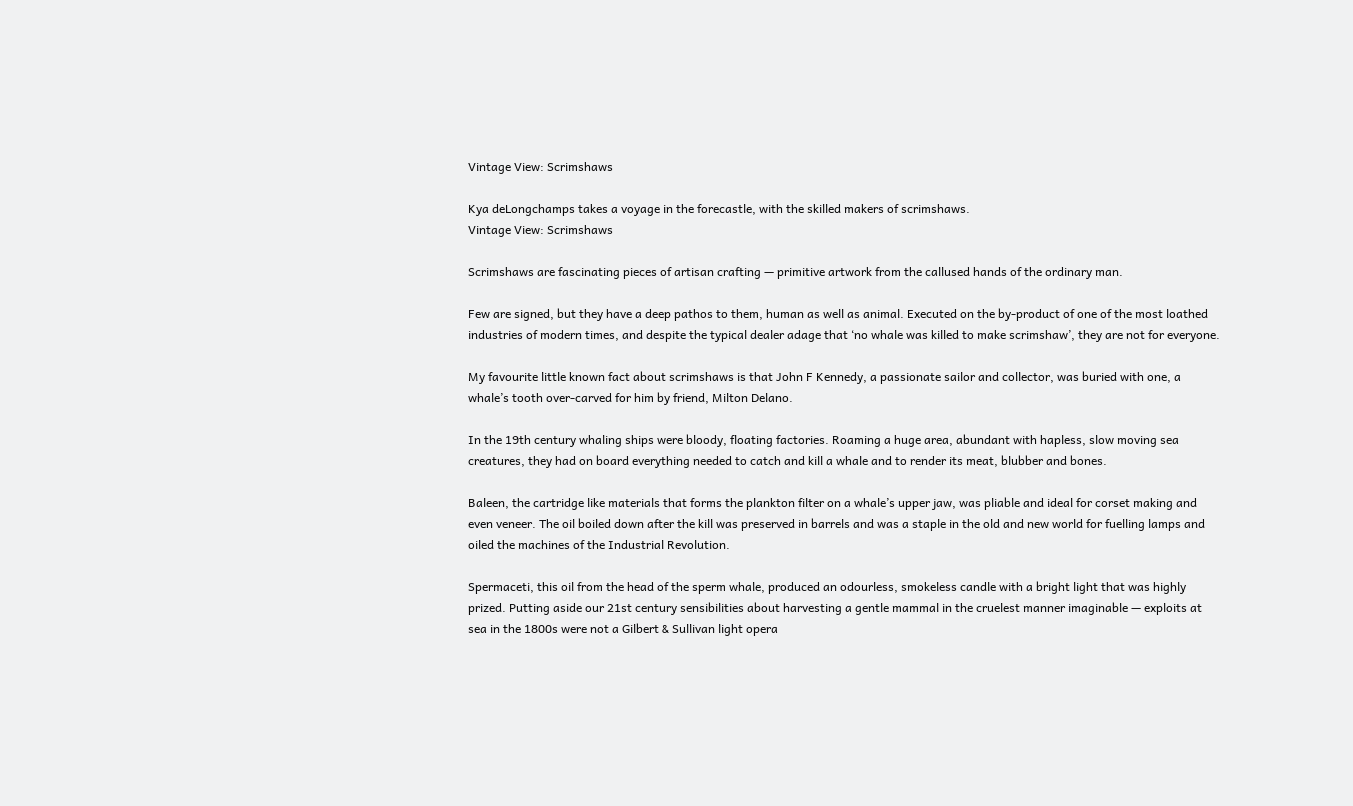Vintage View: Scrimshaws

Kya deLongchamps takes a voyage in the forecastle, with the skilled makers of scrimshaws.
Vintage View: Scrimshaws

Scrimshaws are fascinating pieces of artisan crafting — primitive artwork from the callused hands of the ordinary man.

Few are signed, but they have a deep pathos to them, human as well as animal. Executed on the by-product of one of the most loathed industries of modern times, and despite the typical dealer adage that ‘no whale was killed to make scrimshaw’, they are not for everyone.

My favourite little known fact about scrimshaws is that John F Kennedy, a passionate sailor and collector, was buried with one, a whale’s tooth over-carved for him by friend, Milton Delano.

In the 19th century whaling ships were bloody, floating factories. Roaming a huge area, abundant with hapless, slow moving sea creatures, they had on board everything needed to catch and kill a whale and to render its meat, blubber and bones.

Baleen, the cartridge like materials that forms the plankton filter on a whale’s upper jaw, was pliable and ideal for corset making and even veneer. The oil boiled down after the kill was preserved in barrels and was a staple in the old and new world for fuelling lamps and oiled the machines of the Industrial Revolution.

Spermaceti, this oil from the head of the sperm whale, produced an odourless, smokeless candle with a bright light that was highly prized. Putting aside our 21st century sensibilities about harvesting a gentle mammal in the cruelest manner imaginable — exploits at sea in the 1800s were not a Gilbert & Sullivan light opera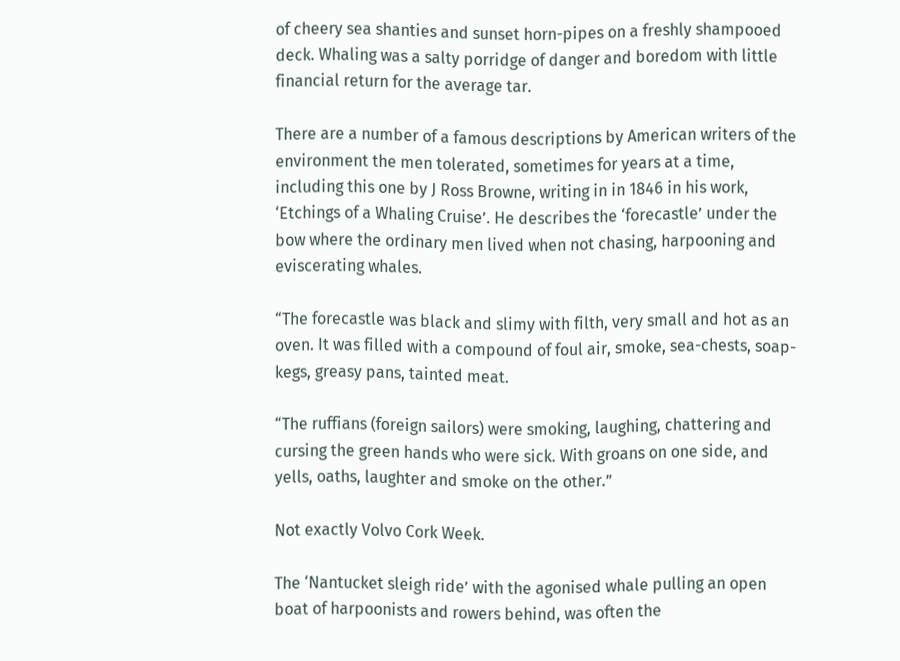of cheery sea shanties and sunset horn-pipes on a freshly shampooed deck. Whaling was a salty porridge of danger and boredom with little financial return for the average tar.

There are a number of a famous descriptions by American writers of the environment the men tolerated, sometimes for years at a time, including this one by J Ross Browne, writing in in 1846 in his work, ‘Etchings of a Whaling Cruise’. He describes the ‘forecastle’ under the bow where the ordinary men lived when not chasing, harpooning and eviscerating whales.

“The forecastle was black and slimy with filth, very small and hot as an oven. It was filled with a compound of foul air, smoke, sea-chests, soap-kegs, greasy pans, tainted meat.

“The ruffians (foreign sailors) were smoking, laughing, chattering and cursing the green hands who were sick. With groans on one side, and yells, oaths, laughter and smoke on the other.”

Not exactly Volvo Cork Week.

The ‘Nantucket sleigh ride’ with the agonised whale pulling an open boat of harpoonists and rowers behind, was often the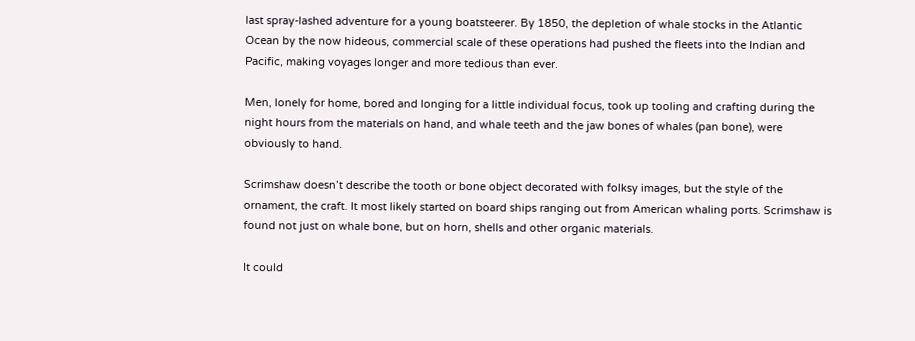last spray-lashed adventure for a young boatsteerer. By 1850, the depletion of whale stocks in the Atlantic Ocean by the now hideous, commercial scale of these operations had pushed the fleets into the Indian and Pacific, making voyages longer and more tedious than ever.

Men, lonely for home, bored and longing for a little individual focus, took up tooling and crafting during the night hours from the materials on hand, and whale teeth and the jaw bones of whales (pan bone), were obviously to hand.

Scrimshaw doesn’t describe the tooth or bone object decorated with folksy images, but the style of the ornament, the craft. It most likely started on board ships ranging out from American whaling ports. Scrimshaw is found not just on whale bone, but on horn, shells and other organic materials.

It could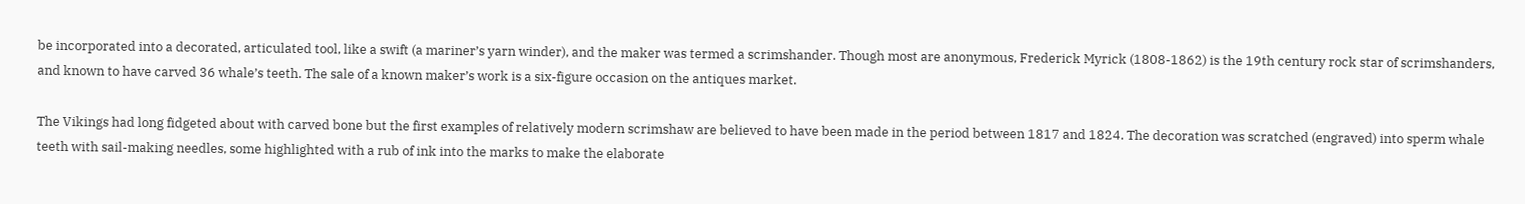be incorporated into a decorated, articulated tool, like a swift (a mariner’s yarn winder), and the maker was termed a scrimshander. Though most are anonymous, Frederick Myrick (1808-1862) is the 19th century rock star of scrimshanders, and known to have carved 36 whale’s teeth. The sale of a known maker’s work is a six-figure occasion on the antiques market.

The Vikings had long fidgeted about with carved bone but the first examples of relatively modern scrimshaw are believed to have been made in the period between 1817 and 1824. The decoration was scratched (engraved) into sperm whale teeth with sail-making needles, some highlighted with a rub of ink into the marks to make the elaborate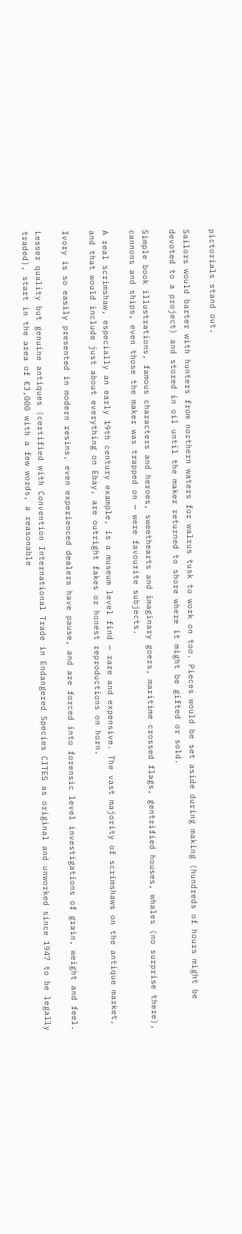pictorials stand out.

Sailors would barter with hunters from northern waters for walrus tusk to work on too. Pieces would be set aside during making (hundreds of hours might be devoted to a project) and stored in oil until the maker returned to shore where it might be gifted or sold.

Simple book illustrations, famous characters and heroes, sweethearts and imaginary goers, maritime crossed flags, gentrified houses, whales (no surprise there), cannons and ships, even those the maker was trapped on — were favourite subjects.

A real scrimshaw, especially an early 19th century example, is a museum level find — rare and expensive. The vast majority of scrimshaws on the antique market, and that would include just about everything on Ebay, are outright fakes or honest reproductions on horn.

Ivory is so easily presented in modern resins, even experienced dealers have pause, and are forced into forensic level investigations of grain, weight and feel.

Lesser quality but genuine antiques (certified with Convention International Trade in Endangered Species CITES as original and unworked since 1947 to be legally traded), start in the area of €3,000 with a few words, a reasonable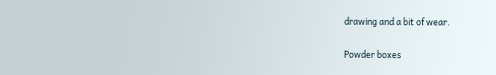drawing and a bit of wear.

Powder boxes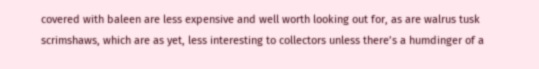covered with baleen are less expensive and well worth looking out for, as are walrus tusk scrimshaws, which are as yet, less interesting to collectors unless there’s a humdinger of a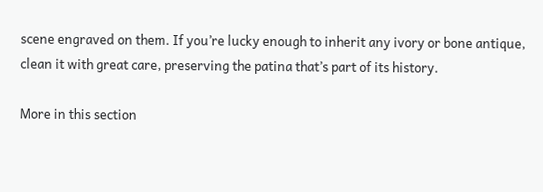scene engraved on them. If you’re lucky enough to inherit any ivory or bone antique, clean it with great care, preserving the patina that’s part of its history.

More in this section